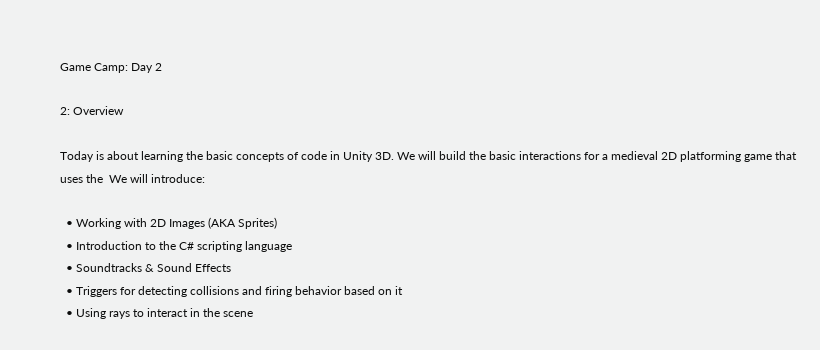Game Camp: Day 2

2: Overview

Today is about learning the basic concepts of code in Unity 3D. We will build the basic interactions for a medieval 2D platforming game that uses the  We will introduce:

  • Working with 2D Images (AKA Sprites)
  • Introduction to the C# scripting language
  • Soundtracks & Sound Effects
  • Triggers for detecting collisions and firing behavior based on it
  • Using rays to interact in the scene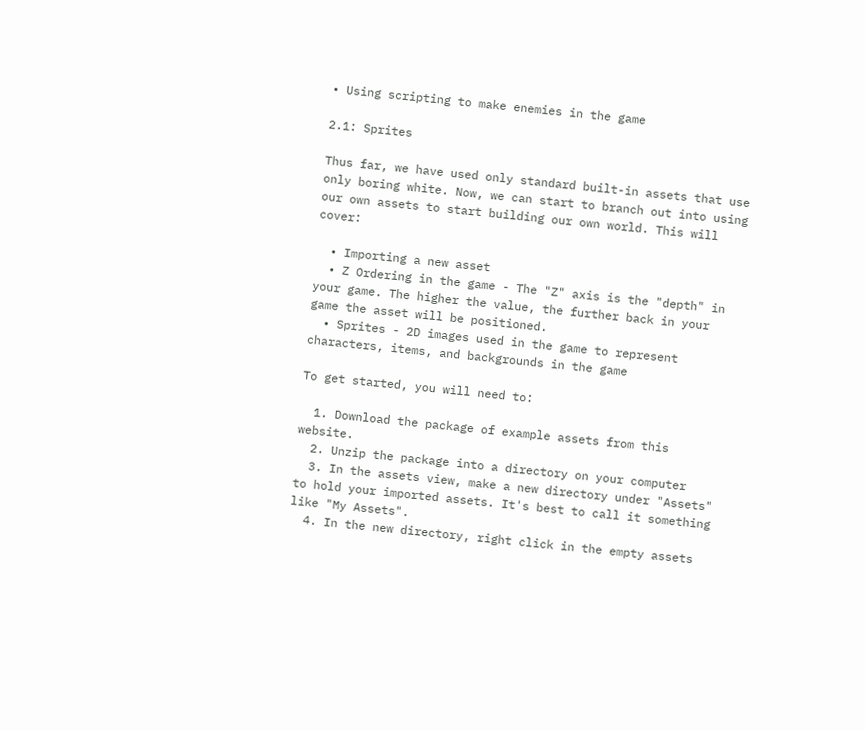• Using scripting to make enemies in the game

2.1: Sprites

Thus far, we have used only standard built-in assets that use only boring white. Now, we can start to branch out into using our own assets to start building our own world. This will cover:

  • Importing a new asset
  • Z Ordering in the game - The "Z" axis is the "depth" in your game. The higher the value, the further back in your game the asset will be positioned.
  • Sprites - 2D images used in the game to represent characters, items, and backgrounds in the game

To get started, you will need to:

  1. Download the package of example assets from this website.
  2. Unzip the package into a directory on your computer
  3. In the assets view, make a new directory under "Assets" to hold your imported assets. It's best to call it something like "My Assets".
  4. In the new directory, right click in the empty assets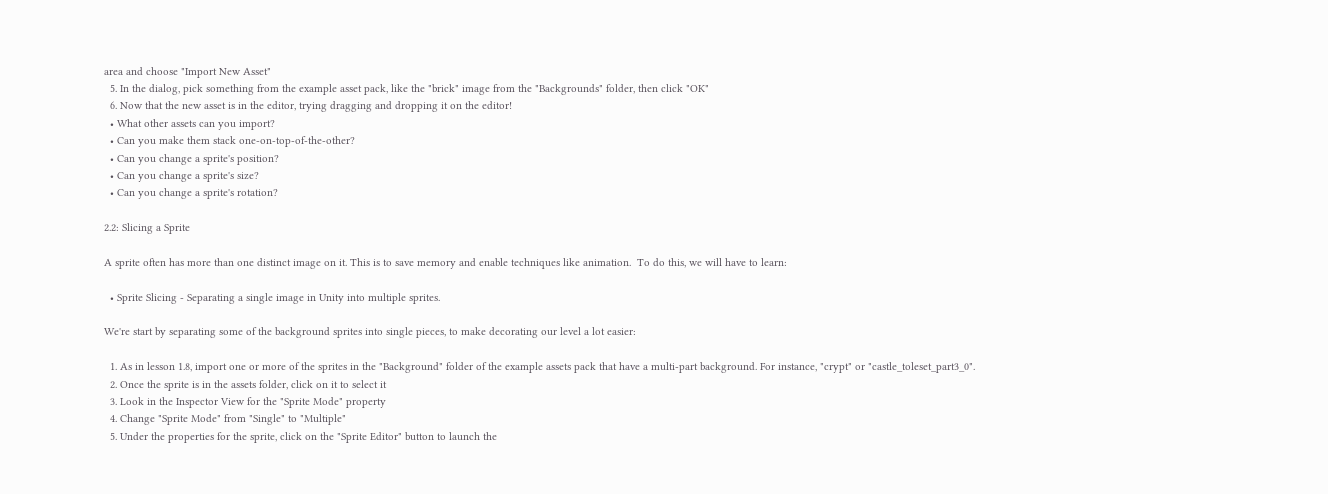area and choose "Import New Asset"
  5. In the dialog, pick something from the example asset pack, like the "brick" image from the "Backgrounds" folder, then click "OK"
  6. Now that the new asset is in the editor, trying dragging and dropping it on the editor!
  • What other assets can you import?
  • Can you make them stack one-on-top-of-the-other?
  • Can you change a sprite's position?
  • Can you change a sprite's size?
  • Can you change a sprite's rotation?

2.2: Slicing a Sprite

A sprite often has more than one distinct image on it. This is to save memory and enable techniques like animation.  To do this, we will have to learn:

  • Sprite Slicing - Separating a single image in Unity into multiple sprites.

We're start by separating some of the background sprites into single pieces, to make decorating our level a lot easier:

  1. As in lesson 1.8, import one or more of the sprites in the "Background" folder of the example assets pack that have a multi-part background. For instance, "crypt" or "castle_toleset_part3_0".
  2. Once the sprite is in the assets folder, click on it to select it
  3. Look in the Inspector View for the "Sprite Mode" property
  4. Change "Sprite Mode" from "Single" to "Multiple"
  5. Under the properties for the sprite, click on the "Sprite Editor" button to launch the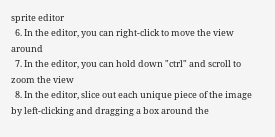sprite editor
  6. In the editor, you can right-click to move the view around
  7. In the editor, you can hold down "ctrl" and scroll to zoom the view
  8. In the editor, slice out each unique piece of the image by left-clicking and dragging a box around the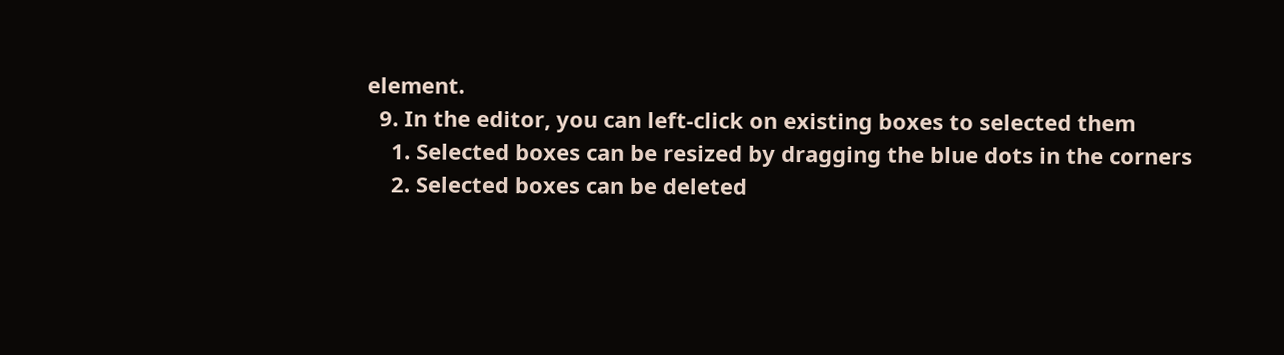element.
  9. In the editor, you can left-click on existing boxes to selected them
    1. Selected boxes can be resized by dragging the blue dots in the corners
    2. Selected boxes can be deleted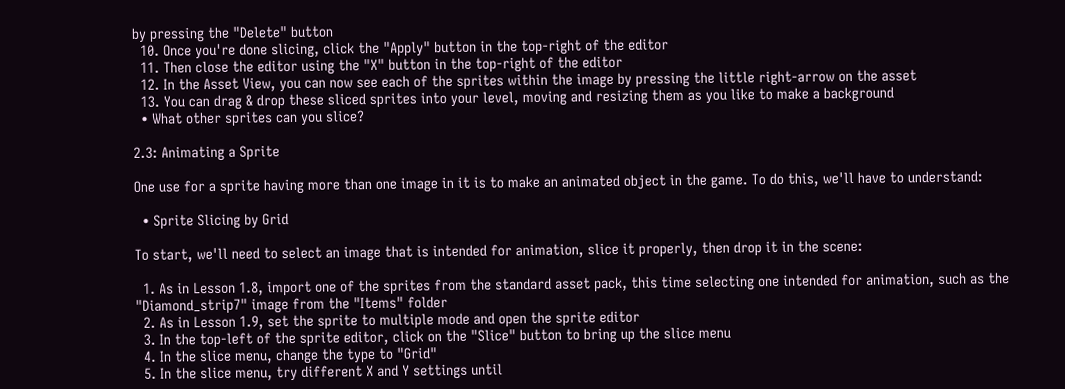by pressing the "Delete" button
  10. Once you're done slicing, click the "Apply" button in the top-right of the editor
  11. Then close the editor using the "X" button in the top-right of the editor
  12. In the Asset View, you can now see each of the sprites within the image by pressing the little right-arrow on the asset
  13. You can drag & drop these sliced sprites into your level, moving and resizing them as you like to make a background
  • What other sprites can you slice?

2.3: Animating a Sprite

One use for a sprite having more than one image in it is to make an animated object in the game. To do this, we'll have to understand:

  • Sprite Slicing by Grid

To start, we'll need to select an image that is intended for animation, slice it properly, then drop it in the scene:

  1. As in Lesson 1.8, import one of the sprites from the standard asset pack, this time selecting one intended for animation, such as the "Diamond_strip7" image from the "Items" folder
  2. As in Lesson 1.9, set the sprite to multiple mode and open the sprite editor
  3. In the top-left of the sprite editor, click on the "Slice" button to bring up the slice menu
  4. In the slice menu, change the type to "Grid"
  5. In the slice menu, try different X and Y settings until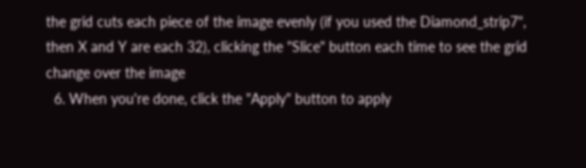the grid cuts each piece of the image evenly (if you used the Diamond_strip7", then X and Y are each 32), clicking the "Slice" button each time to see the grid change over the image
  6. When you're done, click the "Apply" button to apply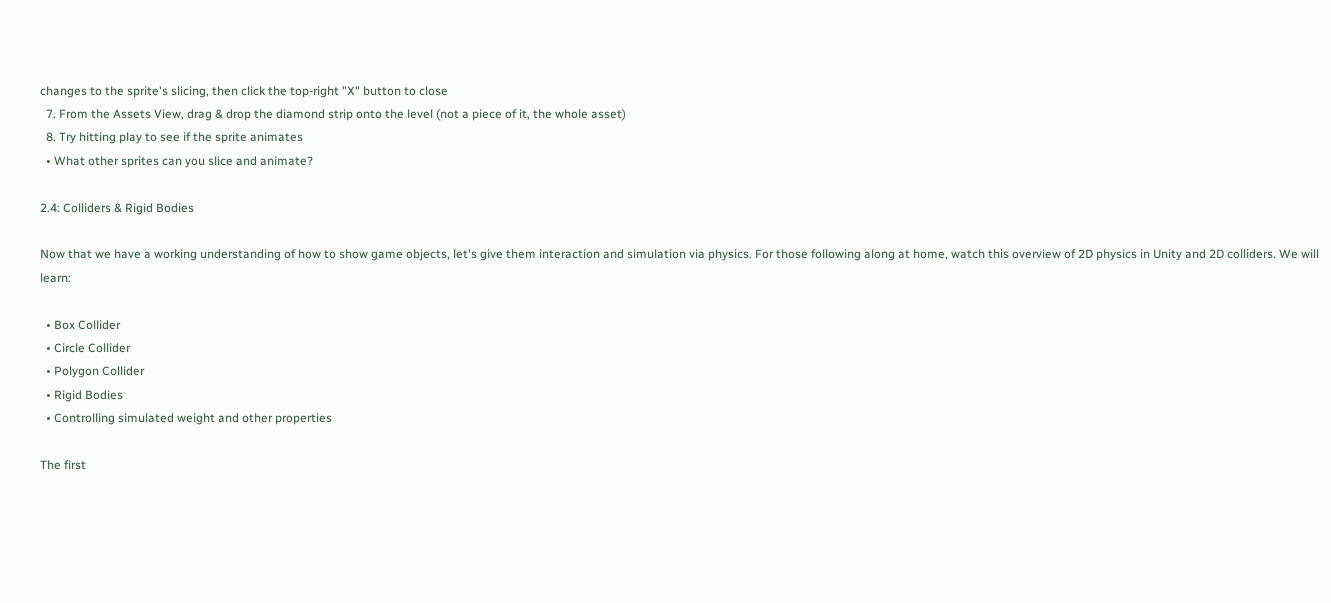changes to the sprite's slicing, then click the top-right "X" button to close
  7. From the Assets View, drag & drop the diamond strip onto the level (not a piece of it, the whole asset)
  8. Try hitting play to see if the sprite animates
  • What other sprites can you slice and animate?

2.4: Colliders & Rigid Bodies

Now that we have a working understanding of how to show game objects, let's give them interaction and simulation via physics. For those following along at home, watch this overview of 2D physics in Unity and 2D colliders. We will learn:

  • Box Collider
  • Circle Collider
  • Polygon Collider
  • Rigid Bodies
  • Controlling simulated weight and other properties

The first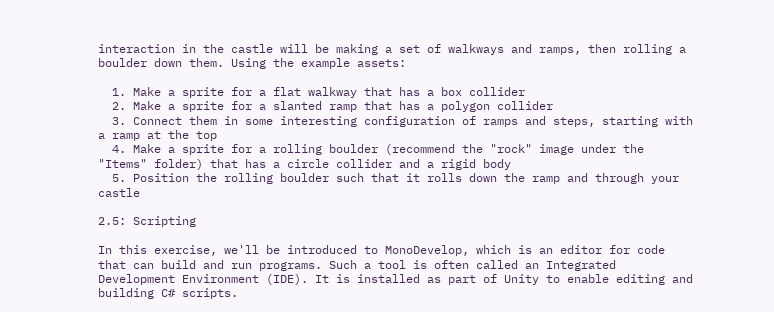interaction in the castle will be making a set of walkways and ramps, then rolling a boulder down them. Using the example assets:

  1. Make a sprite for a flat walkway that has a box collider
  2. Make a sprite for a slanted ramp that has a polygon collider
  3. Connect them in some interesting configuration of ramps and steps, starting with a ramp at the top
  4. Make a sprite for a rolling boulder (recommend the "rock" image under the "Items" folder) that has a circle collider and a rigid body
  5. Position the rolling boulder such that it rolls down the ramp and through your castle

2.5: Scripting

In this exercise, we'll be introduced to MonoDevelop, which is an editor for code that can build and run programs. Such a tool is often called an Integrated Development Environment (IDE). It is installed as part of Unity to enable editing and building C# scripts.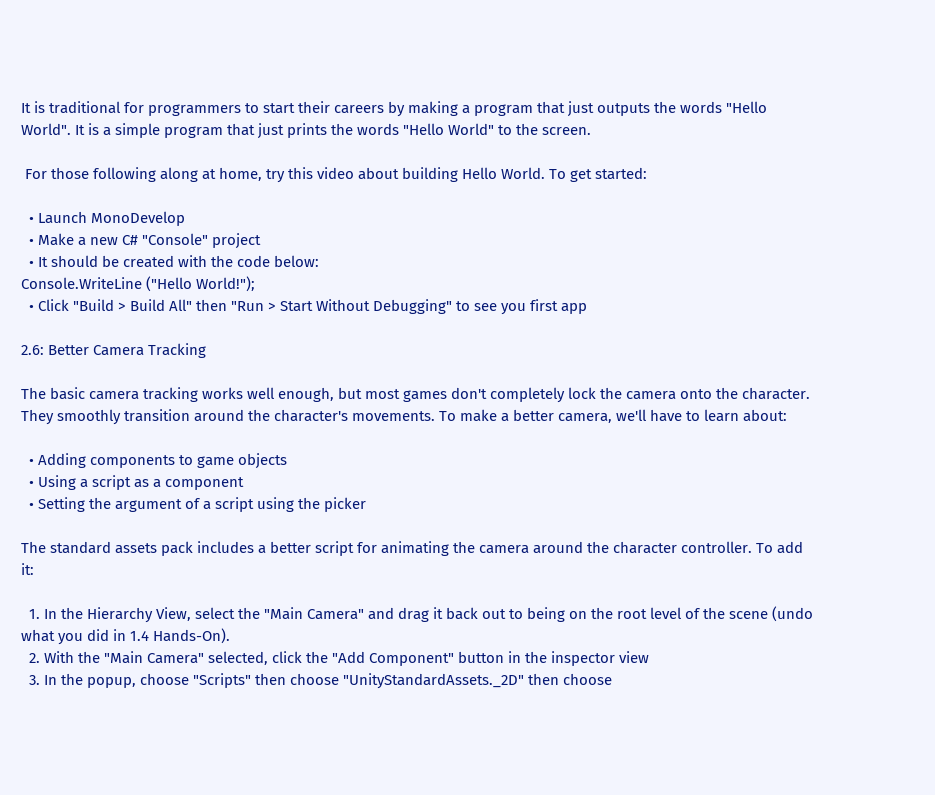It is traditional for programmers to start their careers by making a program that just outputs the words "Hello World". It is a simple program that just prints the words "Hello World" to the screen.

 For those following along at home, try this video about building Hello World. To get started:

  • Launch MonoDevelop
  • Make a new C# "Console" project
  • It should be created with the code below:
Console.WriteLine ("Hello World!");
  • Click "Build > Build All" then "Run > Start Without Debugging" to see you first app

2.6: Better Camera Tracking

The basic camera tracking works well enough, but most games don't completely lock the camera onto the character. They smoothly transition around the character's movements. To make a better camera, we'll have to learn about:

  • Adding components to game objects
  • Using a script as a component
  • Setting the argument of a script using the picker

The standard assets pack includes a better script for animating the camera around the character controller. To add it:

  1. In the Hierarchy View, select the "Main Camera" and drag it back out to being on the root level of the scene (undo what you did in 1.4 Hands-On).
  2. With the "Main Camera" selected, click the "Add Component" button in the inspector view
  3. In the popup, choose "Scripts" then choose "UnityStandardAssets._2D" then choose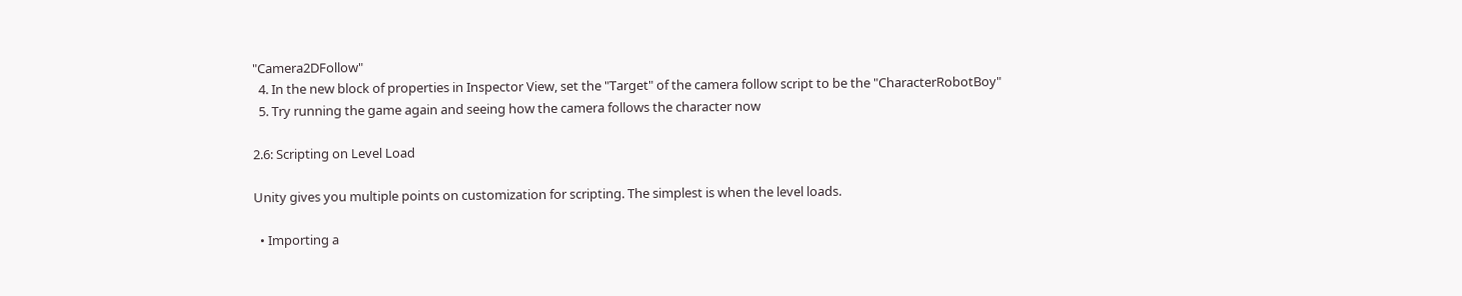"Camera2DFollow"
  4. In the new block of properties in Inspector View, set the "Target" of the camera follow script to be the "CharacterRobotBoy"
  5. Try running the game again and seeing how the camera follows the character now

2.6: Scripting on Level Load

Unity gives you multiple points on customization for scripting. The simplest is when the level loads.

  • Importing a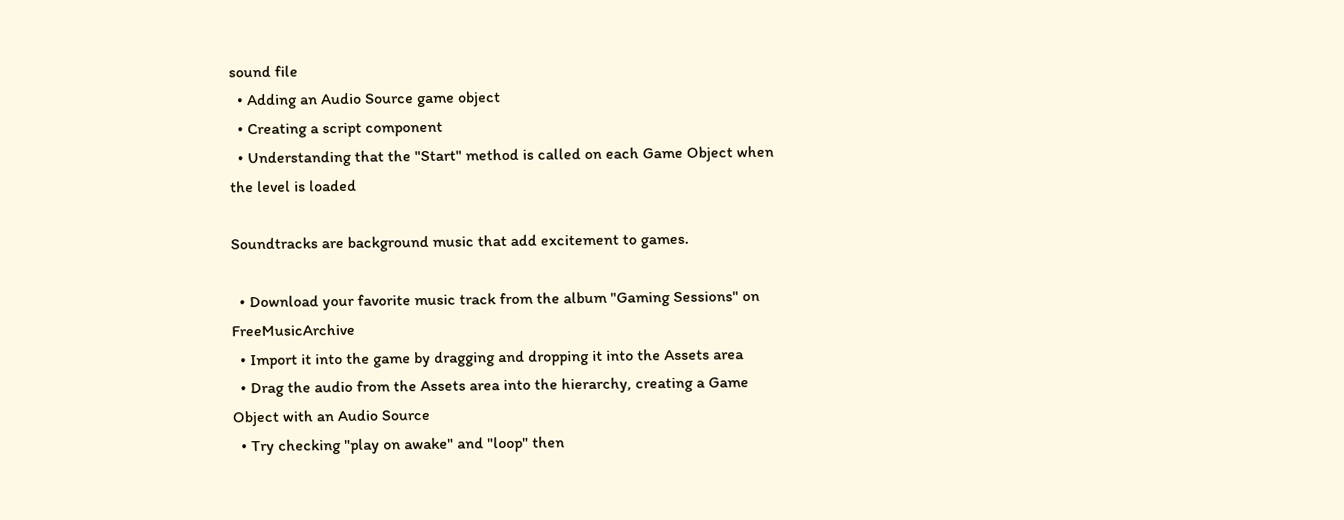sound file
  • Adding an Audio Source game object
  • Creating a script component
  • Understanding that the "Start" method is called on each Game Object when the level is loaded

Soundtracks are background music that add excitement to games.

  • Download your favorite music track from the album "Gaming Sessions" on FreeMusicArchive
  • Import it into the game by dragging and dropping it into the Assets area
  • Drag the audio from the Assets area into the hierarchy, creating a Game Object with an Audio Source
  • Try checking "play on awake" and "loop" then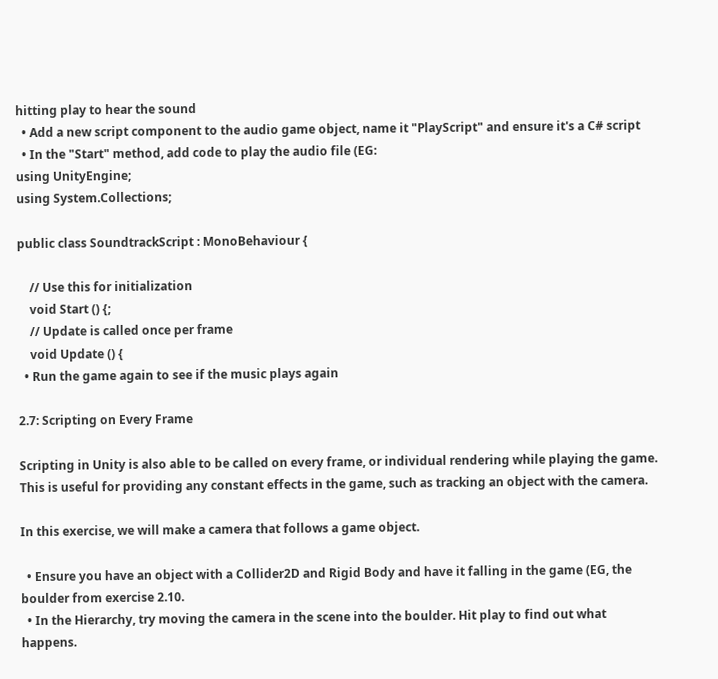hitting play to hear the sound
  • Add a new script component to the audio game object, name it "PlayScript" and ensure it's a C# script
  • In the "Start" method, add code to play the audio file (EG:
using UnityEngine;
using System.Collections;

public class SoundtrackScript : MonoBehaviour {

    // Use this for initialization
    void Start () {;
    // Update is called once per frame
    void Update () {
  • Run the game again to see if the music plays again

2.7: Scripting on Every Frame

Scripting in Unity is also able to be called on every frame, or individual rendering while playing the game. This is useful for providing any constant effects in the game, such as tracking an object with the camera.

In this exercise, we will make a camera that follows a game object.

  • Ensure you have an object with a Collider2D and Rigid Body and have it falling in the game (EG, the boulder from exercise 2.10.
  • In the Hierarchy, try moving the camera in the scene into the boulder. Hit play to find out what happens.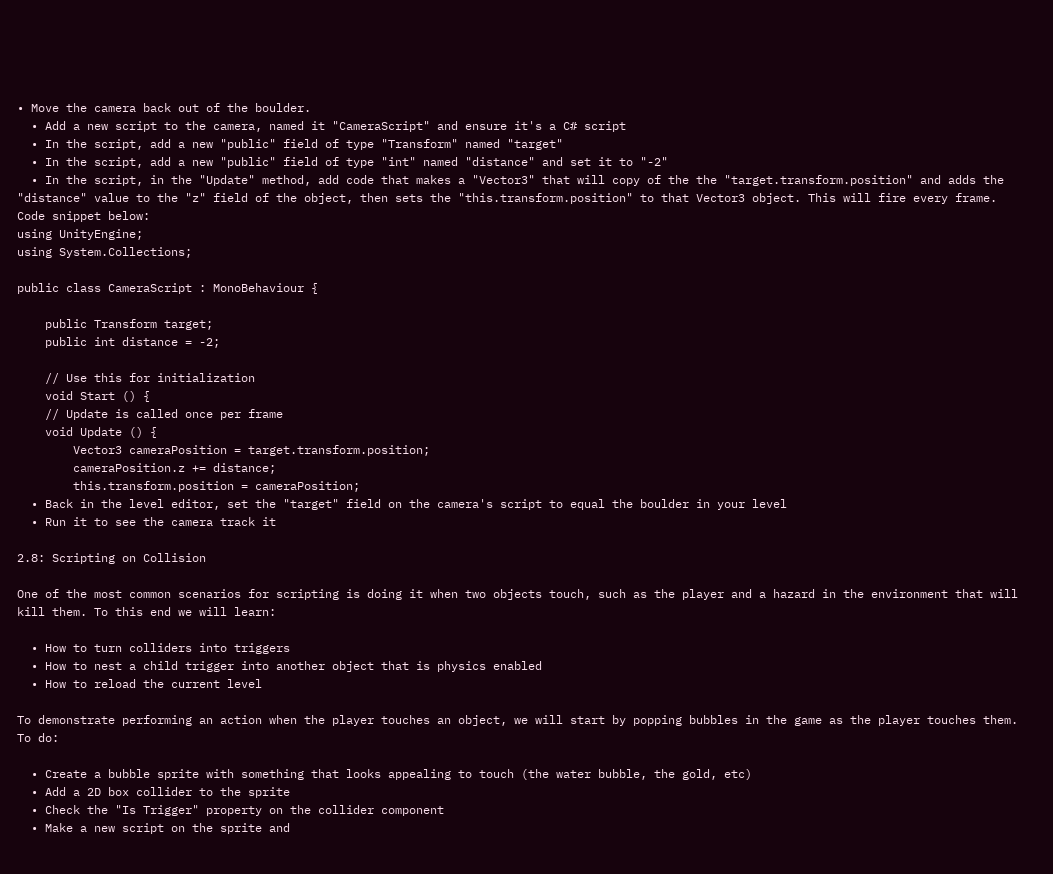• Move the camera back out of the boulder.
  • Add a new script to the camera, named it "CameraScript" and ensure it's a C# script
  • In the script, add a new "public" field of type "Transform" named "target"
  • In the script, add a new "public" field of type "int" named "distance" and set it to "-2"
  • In the script, in the "Update" method, add code that makes a "Vector3" that will copy of the the "target.transform.position" and adds the "distance" value to the "z" field of the object, then sets the "this.transform.position" to that Vector3 object. This will fire every frame. Code snippet below:
using UnityEngine;
using System.Collections;

public class CameraScript : MonoBehaviour {

    public Transform target;
    public int distance = -2;

    // Use this for initialization
    void Start () {
    // Update is called once per frame
    void Update () {
        Vector3 cameraPosition = target.transform.position;
        cameraPosition.z += distance;
        this.transform.position = cameraPosition;
  • Back in the level editor, set the "target" field on the camera's script to equal the boulder in your level
  • Run it to see the camera track it

2.8: Scripting on Collision

One of the most common scenarios for scripting is doing it when two objects touch, such as the player and a hazard in the environment that will kill them. To this end we will learn:

  • How to turn colliders into triggers
  • How to nest a child trigger into another object that is physics enabled
  • How to reload the current level

To demonstrate performing an action when the player touches an object, we will start by popping bubbles in the game as the player touches them. To do:

  • Create a bubble sprite with something that looks appealing to touch (the water bubble, the gold, etc)
  • Add a 2D box collider to the sprite
  • Check the "Is Trigger" property on the collider component
  • Make a new script on the sprite and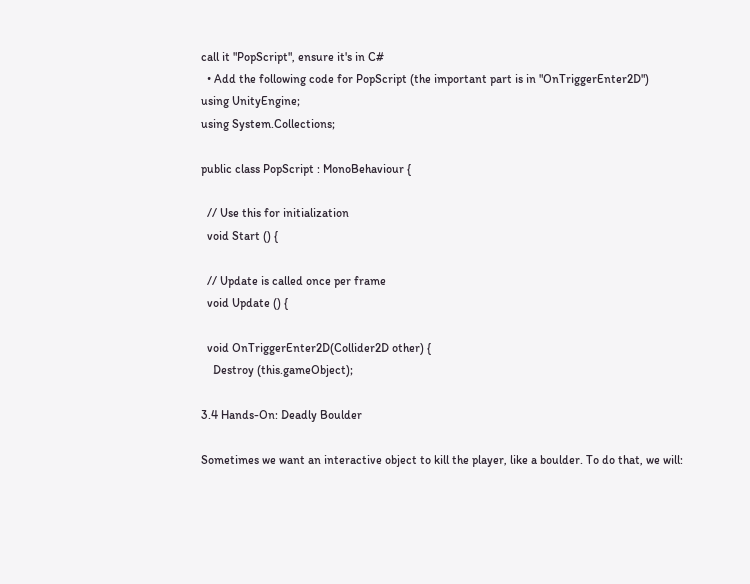call it "PopScript", ensure it's in C#
  • Add the following code for PopScript (the important part is in "OnTriggerEnter2D")
using UnityEngine;
using System.Collections;

public class PopScript : MonoBehaviour {

  // Use this for initialization
  void Start () {

  // Update is called once per frame
  void Update () {

  void OnTriggerEnter2D(Collider2D other) {
    Destroy (this.gameObject);

3.4 Hands-On: Deadly Boulder

Sometimes we want an interactive object to kill the player, like a boulder. To do that, we will: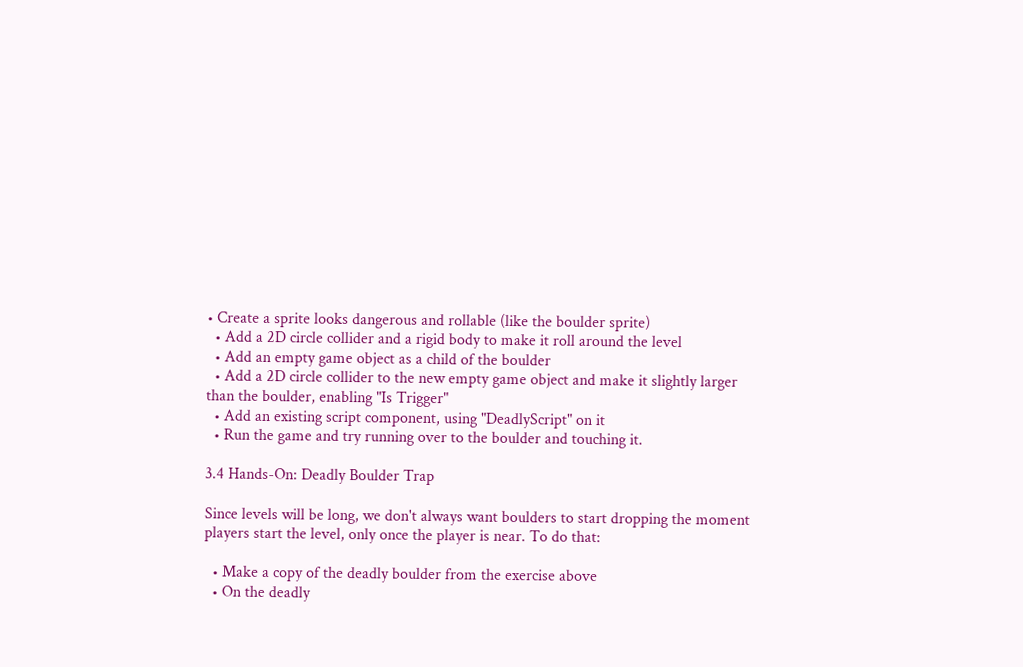• Create a sprite looks dangerous and rollable (like the boulder sprite)
  • Add a 2D circle collider and a rigid body to make it roll around the level
  • Add an empty game object as a child of the boulder
  • Add a 2D circle collider to the new empty game object and make it slightly larger than the boulder, enabling "Is Trigger"
  • Add an existing script component, using "DeadlyScript" on it
  • Run the game and try running over to the boulder and touching it.

3.4 Hands-On: Deadly Boulder Trap

Since levels will be long, we don't always want boulders to start dropping the moment players start the level, only once the player is near. To do that:

  • Make a copy of the deadly boulder from the exercise above
  • On the deadly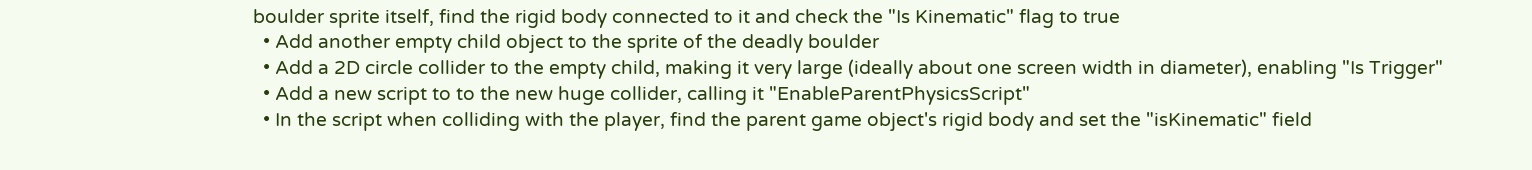boulder sprite itself, find the rigid body connected to it and check the "Is Kinematic" flag to true
  • Add another empty child object to the sprite of the deadly boulder
  • Add a 2D circle collider to the empty child, making it very large (ideally about one screen width in diameter), enabling "Is Trigger"
  • Add a new script to to the new huge collider, calling it "EnableParentPhysicsScript"
  • In the script when colliding with the player, find the parent game object's rigid body and set the "isKinematic" field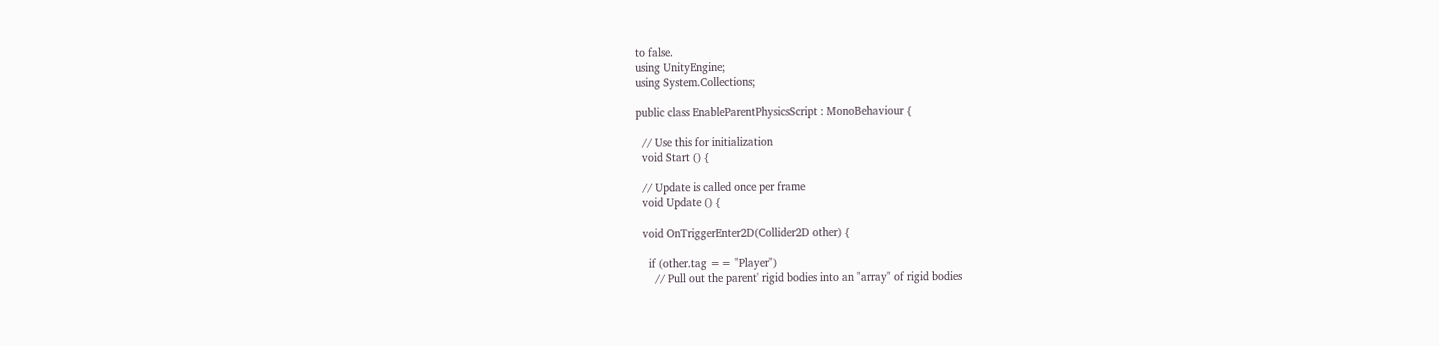to false.
using UnityEngine;
using System.Collections;

public class EnableParentPhysicsScript : MonoBehaviour {

  // Use this for initialization
  void Start () {

  // Update is called once per frame
  void Update () {

  void OnTriggerEnter2D(Collider2D other) {

    if (other.tag == "Player")
      // Pull out the parent' rigid bodies into an "array" of rigid bodies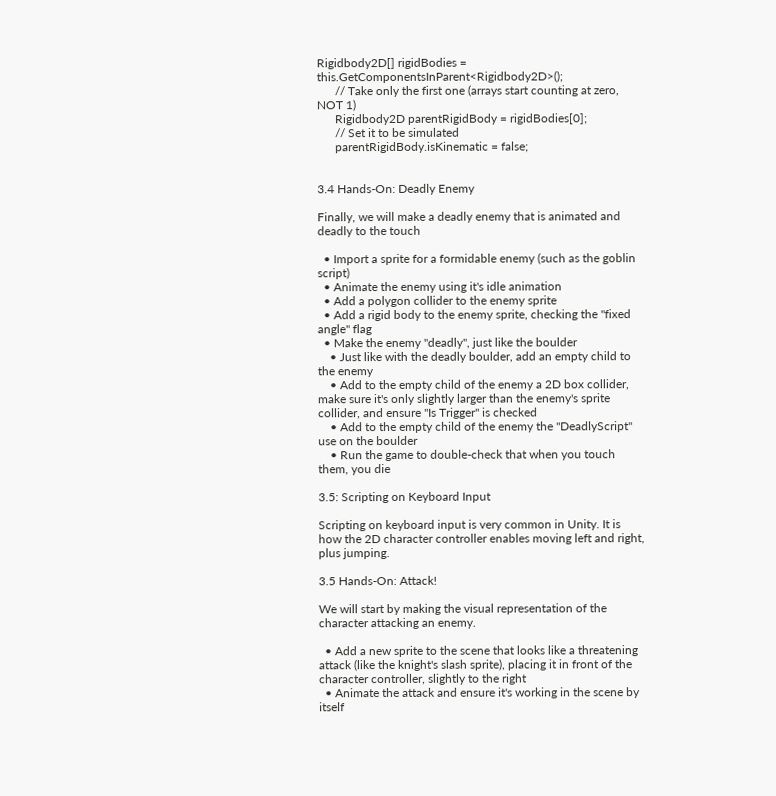Rigidbody2D[] rigidBodies = this.GetComponentsInParent<Rigidbody2D>();
      // Take only the first one (arrays start counting at zero, NOT 1)
      Rigidbody2D parentRigidBody = rigidBodies[0];
      // Set it to be simulated
      parentRigidBody.isKinematic = false;


3.4 Hands-On: Deadly Enemy

Finally, we will make a deadly enemy that is animated and deadly to the touch

  • Import a sprite for a formidable enemy (such as the goblin script)
  • Animate the enemy using it's idle animation
  • Add a polygon collider to the enemy sprite
  • Add a rigid body to the enemy sprite, checking the "fixed angle" flag
  • Make the enemy "deadly", just like the boulder
    • Just like with the deadly boulder, add an empty child to the enemy
    • Add to the empty child of the enemy a 2D box collider, make sure it's only slightly larger than the enemy's sprite collider, and ensure "Is Trigger" is checked
    • Add to the empty child of the enemy the "DeadlyScript" use on the boulder
    • Run the game to double-check that when you touch them, you die

3.5: Scripting on Keyboard Input

Scripting on keyboard input is very common in Unity. It is how the 2D character controller enables moving left and right, plus jumping.

3.5 Hands-On: Attack!

We will start by making the visual representation of the character attacking an enemy.

  • Add a new sprite to the scene that looks like a threatening attack (like the knight's slash sprite), placing it in front of the character controller, slightly to the right
  • Animate the attack and ensure it's working in the scene by itself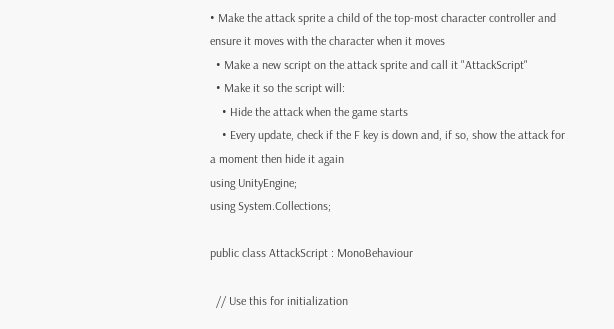• Make the attack sprite a child of the top-most character controller and ensure it moves with the character when it moves
  • Make a new script on the attack sprite and call it "AttackScript"
  • Make it so the script will:
    • Hide the attack when the game starts
    • Every update, check if the F key is down and, if so, show the attack for a moment then hide it again
using UnityEngine;
using System.Collections;

public class AttackScript : MonoBehaviour

  // Use this for initialization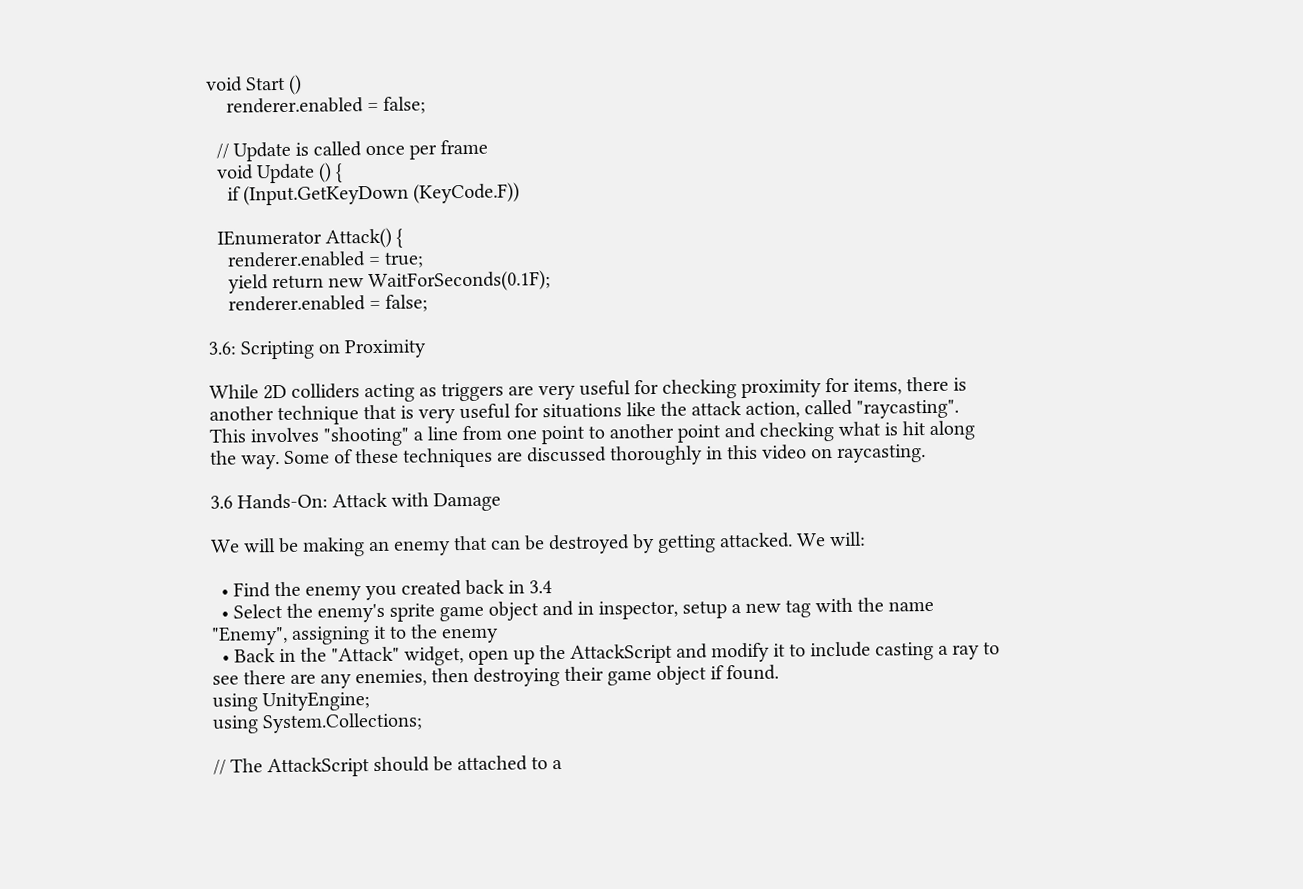void Start ()
    renderer.enabled = false;

  // Update is called once per frame
  void Update () {
    if (Input.GetKeyDown (KeyCode.F))

  IEnumerator Attack() {
    renderer.enabled = true;
    yield return new WaitForSeconds(0.1F);
    renderer.enabled = false;

3.6: Scripting on Proximity

While 2D colliders acting as triggers are very useful for checking proximity for items, there is another technique that is very useful for situations like the attack action, called "raycasting". This involves "shooting" a line from one point to another point and checking what is hit along the way. Some of these techniques are discussed thoroughly in this video on raycasting.

3.6 Hands-On: Attack with Damage

We will be making an enemy that can be destroyed by getting attacked. We will:

  • Find the enemy you created back in 3.4
  • Select the enemy's sprite game object and in inspector, setup a new tag with the name "Enemy", assigning it to the enemy
  • Back in the "Attack" widget, open up the AttackScript and modify it to include casting a ray to see there are any enemies, then destroying their game object if found.
using UnityEngine;
using System.Collections;

// The AttackScript should be attached to a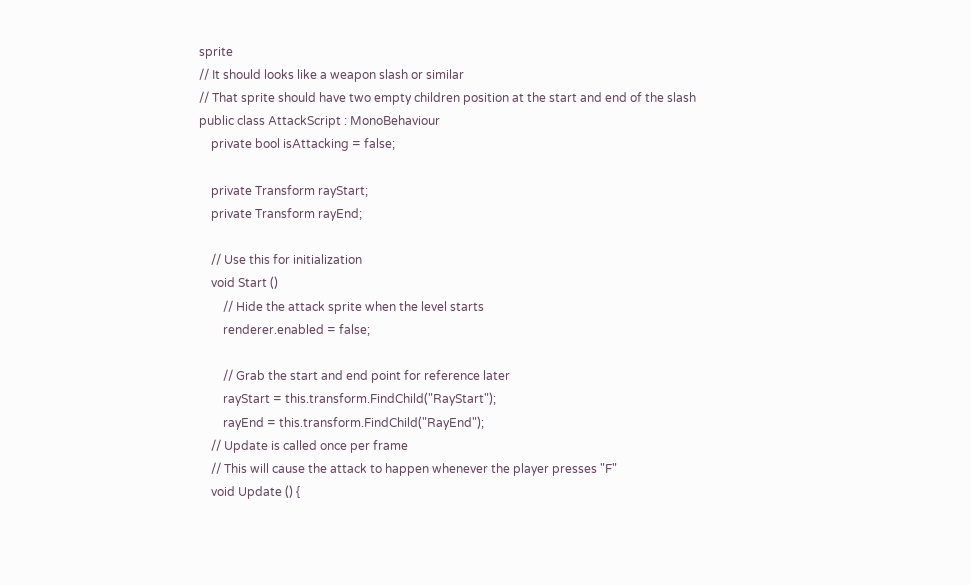sprite
// It should looks like a weapon slash or similar
// That sprite should have two empty children position at the start and end of the slash
public class AttackScript : MonoBehaviour
    private bool isAttacking = false;

    private Transform rayStart;
    private Transform rayEnd;

    // Use this for initialization
    void Start ()
        // Hide the attack sprite when the level starts
        renderer.enabled = false;

        // Grab the start and end point for reference later
        rayStart = this.transform.FindChild("RayStart");
        rayEnd = this.transform.FindChild("RayEnd");
    // Update is called once per frame
    // This will cause the attack to happen whenever the player presses "F"
    void Update () {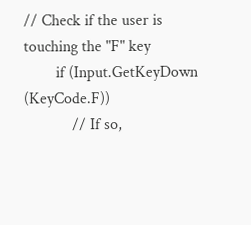// Check if the user is touching the "F" key
        if (Input.GetKeyDown (KeyCode.F))
            // If so,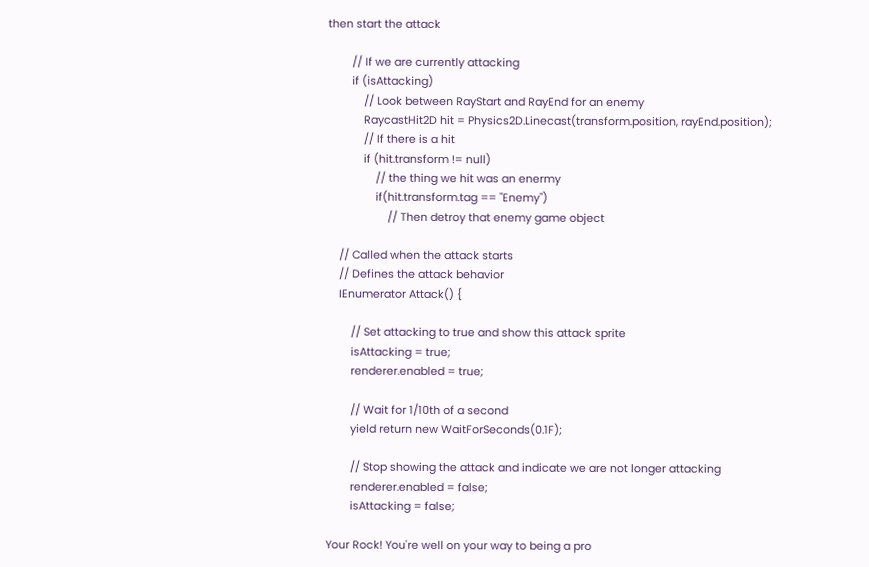then start the attack

        // If we are currently attacking
        if (isAttacking)
            // Look between RayStart and RayEnd for an enemy
            RaycastHit2D hit = Physics2D.Linecast(transform.position, rayEnd.position);
            // If there is a hit
            if (hit.transform != null)
                // the thing we hit was an enermy
                if(hit.transform.tag == "Enemy")
                    // Then detroy that enemy game object

    // Called when the attack starts
    // Defines the attack behavior
    IEnumerator Attack() {

        // Set attacking to true and show this attack sprite
        isAttacking = true;
        renderer.enabled = true;

        // Wait for 1/10th of a second
        yield return new WaitForSeconds(0.1F);

        // Stop showing the attack and indicate we are not longer attacking
        renderer.enabled = false;
        isAttacking = false;

Your Rock! You're well on your way to being a pro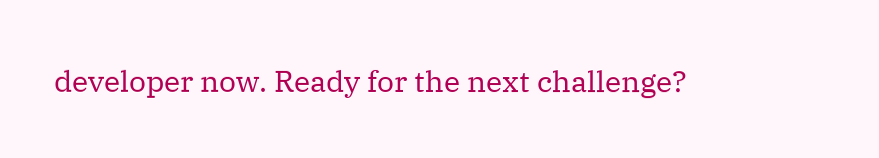developer now. Ready for the next challenge?